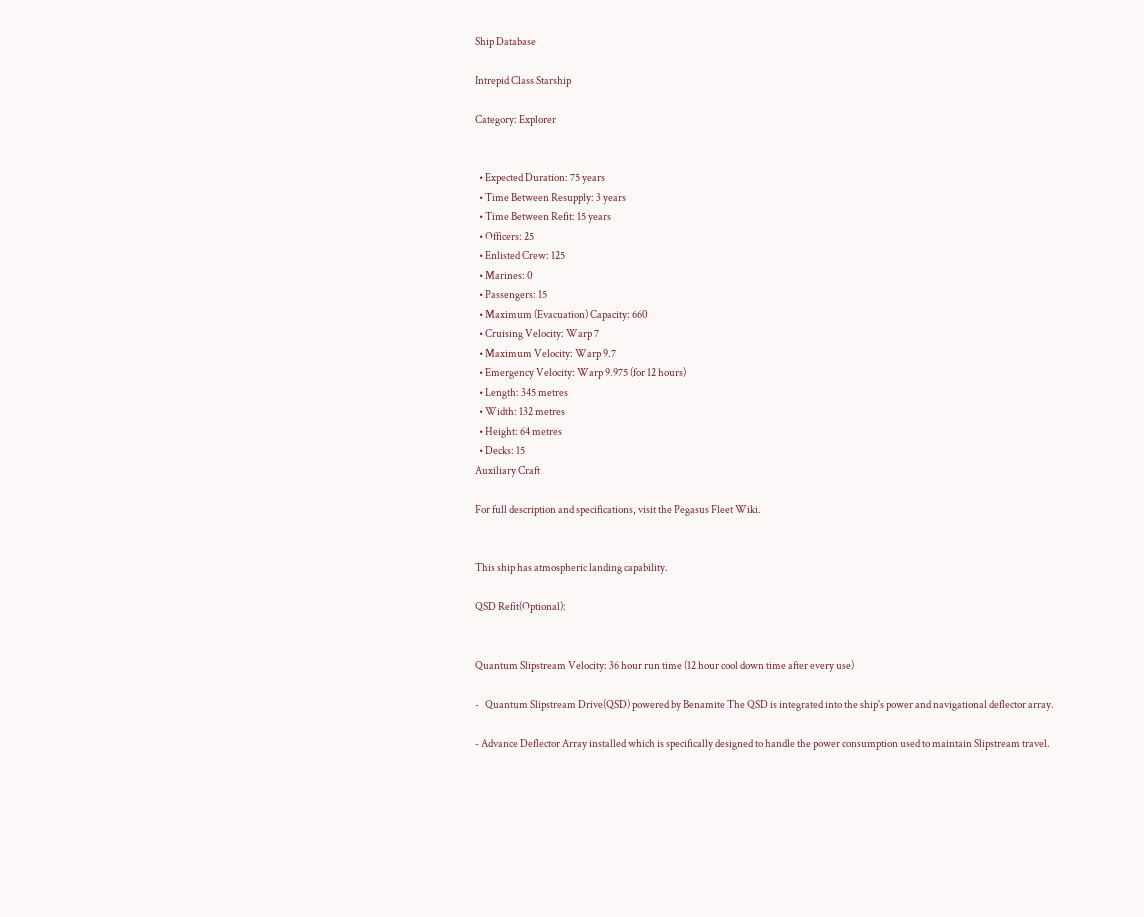Ship Database

Intrepid Class Starship

Category: Explorer


  • Expected Duration: 75 years
  • Time Between Resupply: 3 years
  • Time Between Refit: 15 years
  • Officers: 25
  • Enlisted Crew: 125
  • Marines: 0
  • Passengers: 15
  • Maximum (Evacuation) Capacity: 660
  • Cruising Velocity: Warp 7
  • Maximum Velocity: Warp 9.7
  • Emergency Velocity: Warp 9.975 (for 12 hours)
  • Length: 345 metres
  • Width: 132 metres
  • Height: 64 metres
  • Decks: 15
Auxiliary Craft

For full description and specifications, visit the Pegasus Fleet Wiki.


This ship has atmospheric landing capability.

QSD Refit(Optional):


Quantum Slipstream Velocity: 36 hour run time (12 hour cool down time after every use)

-   Quantum Slipstream Drive(QSD) powered by Benamite The QSD is integrated into the ship's power and navigational deflector array.

- Advance Deflector Array installed which is specifically designed to handle the power consumption used to maintain Slipstream travel.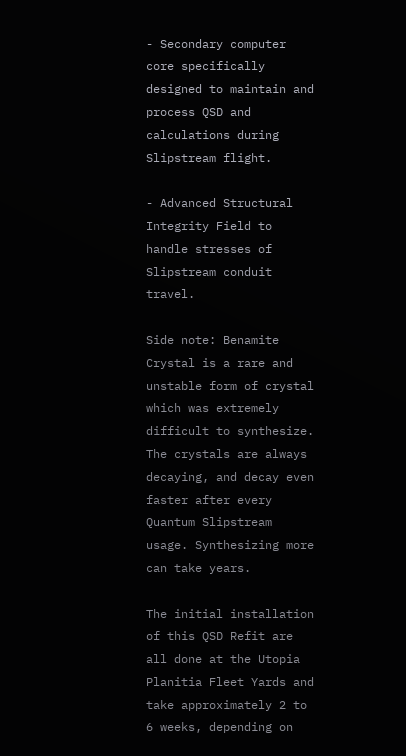- Secondary computer core specifically designed to maintain and process QSD and calculations during Slipstream flight.

- Advanced Structural Integrity Field to handle stresses of Slipstream conduit travel.

Side note: Benamite Crystal is a rare and unstable form of crystal which was extremely difficult to synthesize. The crystals are always decaying, and decay even faster after every Quantum Slipstream usage. Synthesizing more can take years.

The initial installation of this QSD Refit are all done at the Utopia Planitia Fleet Yards and take approximately 2 to 6 weeks, depending on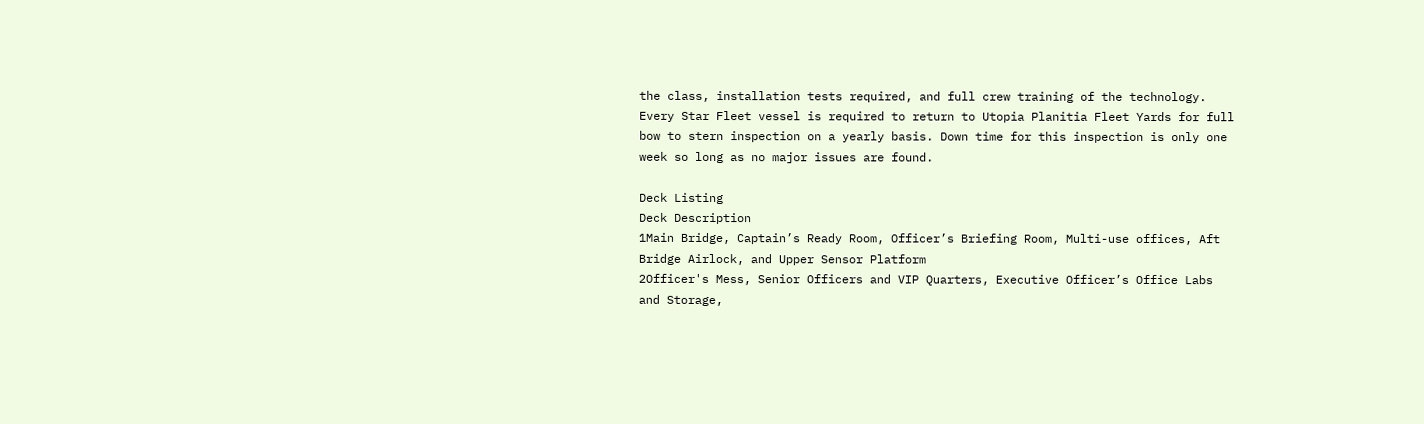the class, installation tests required, and full crew training of the technology. Every Star Fleet vessel is required to return to Utopia Planitia Fleet Yards for full bow to stern inspection on a yearly basis. Down time for this inspection is only one week so long as no major issues are found.

Deck Listing
Deck Description
1Main Bridge, Captain’s Ready Room, Officer’s Briefing Room, Multi-use offices, Aft Bridge Airlock, and Upper Sensor Platform
2Officer's Mess, Senior Officers and VIP Quarters, Executive Officer’s Office Labs and Storage,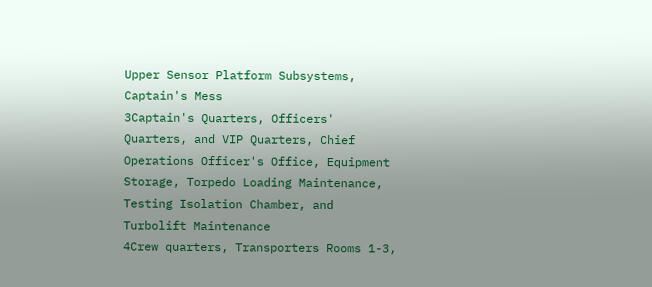Upper Sensor Platform Subsystems, Captain's Mess
3Captain's Quarters, Officers' Quarters, and VIP Quarters, Chief Operations Officer's Office, Equipment Storage, Torpedo Loading Maintenance, Testing Isolation Chamber, and Turbolift Maintenance
4Crew quarters, Transporters Rooms 1-3,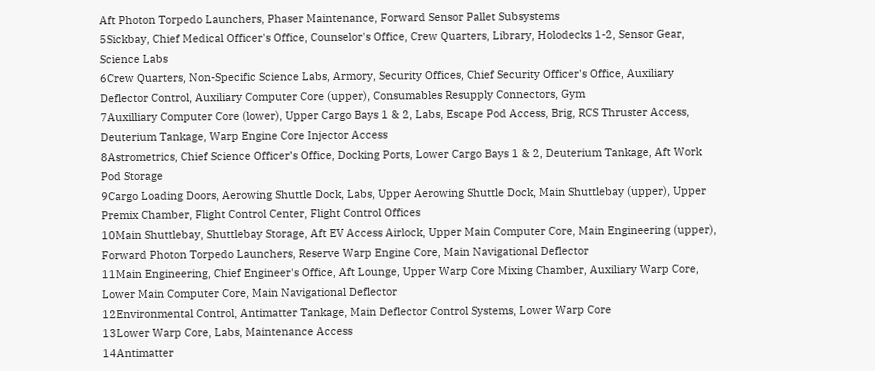Aft Photon Torpedo Launchers, Phaser Maintenance, Forward Sensor Pallet Subsystems
5Sickbay, Chief Medical Officer's Office, Counselor's Office, Crew Quarters, Library, Holodecks 1-2, Sensor Gear, Science Labs
6Crew Quarters, Non-Specific Science Labs, Armory, Security Offices, Chief Security Officer's Office, Auxiliary Deflector Control, Auxiliary Computer Core (upper), Consumables Resupply Connectors, Gym
7Auxilliary Computer Core (lower), Upper Cargo Bays 1 & 2, Labs, Escape Pod Access, Brig, RCS Thruster Access, Deuterium Tankage, Warp Engine Core Injector Access
8Astrometrics, Chief Science Officer’s Office, Docking Ports, Lower Cargo Bays 1 & 2, Deuterium Tankage, Aft Work Pod Storage
9Cargo Loading Doors, Aerowing Shuttle Dock, Labs, Upper Aerowing Shuttle Dock, Main Shuttlebay (upper), Upper Premix Chamber, Flight Control Center, Flight Control Offices
10Main Shuttlebay, Shuttlebay Storage, Aft EV Access Airlock, Upper Main Computer Core, Main Engineering (upper), Forward Photon Torpedo Launchers, Reserve Warp Engine Core, Main Navigational Deflector
11Main Engineering, Chief Engineer's Office, Aft Lounge, Upper Warp Core Mixing Chamber, Auxiliary Warp Core, Lower Main Computer Core, Main Navigational Deflector
12Environmental Control, Antimatter Tankage, Main Deflector Control Systems, Lower Warp Core
13Lower Warp Core, Labs, Maintenance Access
14Antimatter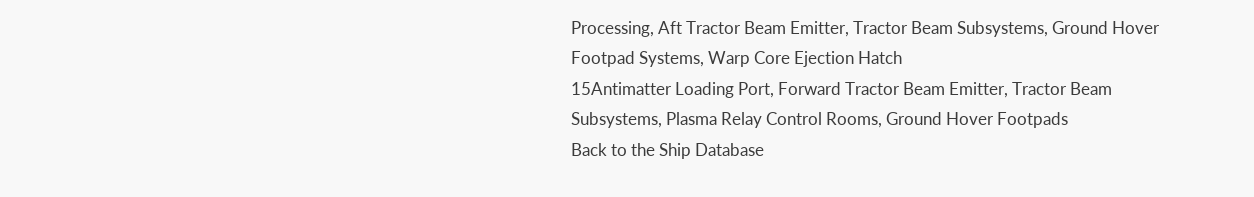Processing, Aft Tractor Beam Emitter, Tractor Beam Subsystems, Ground Hover Footpad Systems, Warp Core Ejection Hatch
15Antimatter Loading Port, Forward Tractor Beam Emitter, Tractor Beam Subsystems, Plasma Relay Control Rooms, Ground Hover Footpads
Back to the Ship Database